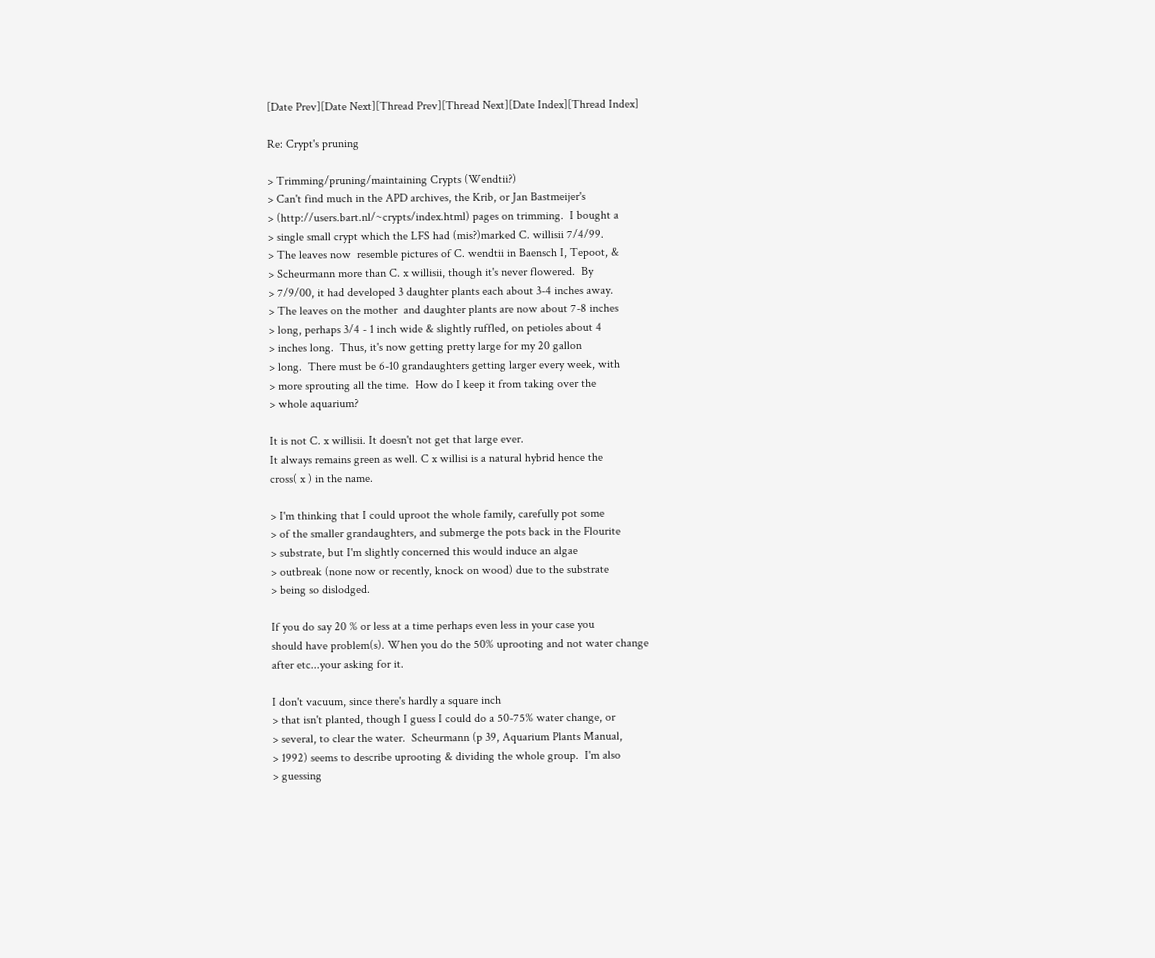[Date Prev][Date Next][Thread Prev][Thread Next][Date Index][Thread Index]

Re: Crypt's pruning

> Trimming/pruning/maintaining Crypts (Wendtii?)
> Can't find much in the APD archives, the Krib, or Jan Bastmeijer's
> (http://users.bart.nl/~crypts/index.html) pages on trimming.  I bought a
> single small crypt which the LFS had (mis?)marked C. willisii 7/4/99.
> The leaves now  resemble pictures of C. wendtii in Baensch I, Tepoot, &
> Scheurmann more than C. x willisii, though it's never flowered.  By
> 7/9/00, it had developed 3 daughter plants each about 3-4 inches away.
> The leaves on the mother  and daughter plants are now about 7-8 inches
> long, perhaps 3/4 - 1 inch wide & slightly ruffled, on petioles about 4
> inches long.  Thus, it's now getting pretty large for my 20 gallon
> long.  There must be 6-10 grandaughters getting larger every week, with
> more sprouting all the time.  How do I keep it from taking over the
> whole aquarium?

It is not C. x willisii. It doesn't not get that large ever.
It always remains green as well. C x willisi is a natural hybrid hence the
cross( x ) in the name.

> I'm thinking that I could uproot the whole family, carefully pot some
> of the smaller grandaughters, and submerge the pots back in the Flourite
> substrate, but I'm slightly concerned this would induce an algae
> outbreak (none now or recently, knock on wood) due to the substrate
> being so dislodged.

If you do say 20 % or less at a time perhaps even less in your case you
should have problem(s). When you do the 50% uprooting and not water change
after etc...your asking for it.

I don't vacuum, since there's hardly a square inch
> that isn't planted, though I guess I could do a 50-75% water change, or
> several, to clear the water.  Scheurmann (p 39, Aquarium Plants Manual,
> 1992) seems to describe uprooting & dividing the whole group.  I'm also
> guessing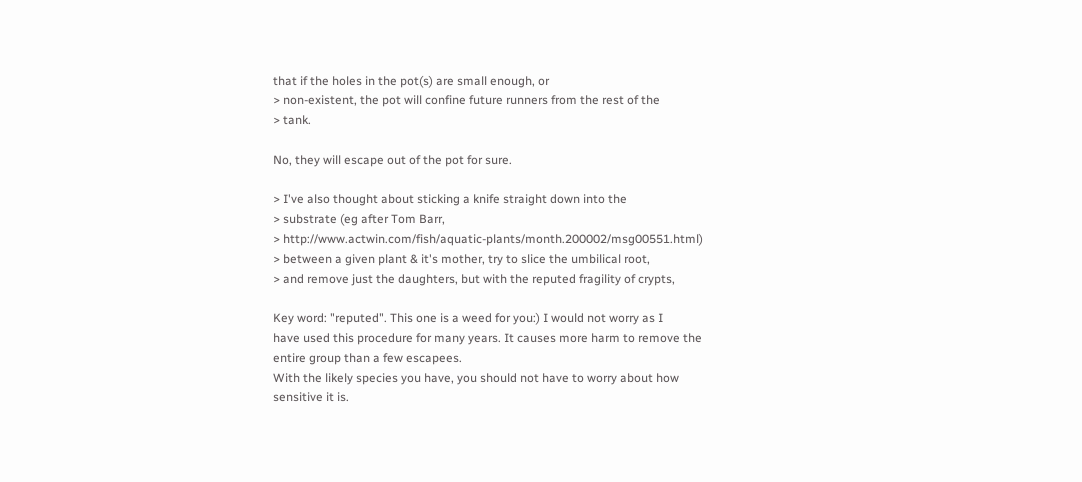that if the holes in the pot(s) are small enough, or
> non-existent, the pot will confine future runners from the rest of the
> tank.

No, they will escape out of the pot for sure.

> I've also thought about sticking a knife straight down into the
> substrate (eg after Tom Barr,
> http://www.actwin.com/fish/aquatic-plants/month.200002/msg00551.html)
> between a given plant & it's mother, try to slice the umbilical root,
> and remove just the daughters, but with the reputed fragility of crypts,

Key word: "reputed". This one is a weed for you:) I would not worry as I
have used this procedure for many years. It causes more harm to remove the
entire group than a few escapees.
With the likely species you have, you should not have to worry about how
sensitive it is.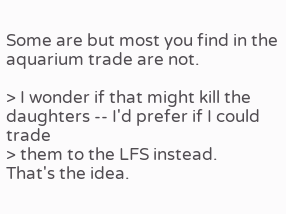Some are but most you find in the aquarium trade are not.

> I wonder if that might kill the daughters -- I'd prefer if I could trade
> them to the LFS instead.
That's the idea.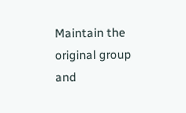Maintain the original group and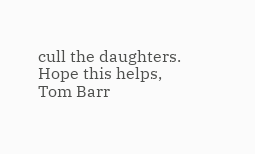cull the daughters.
Hope this helps,
Tom Barr